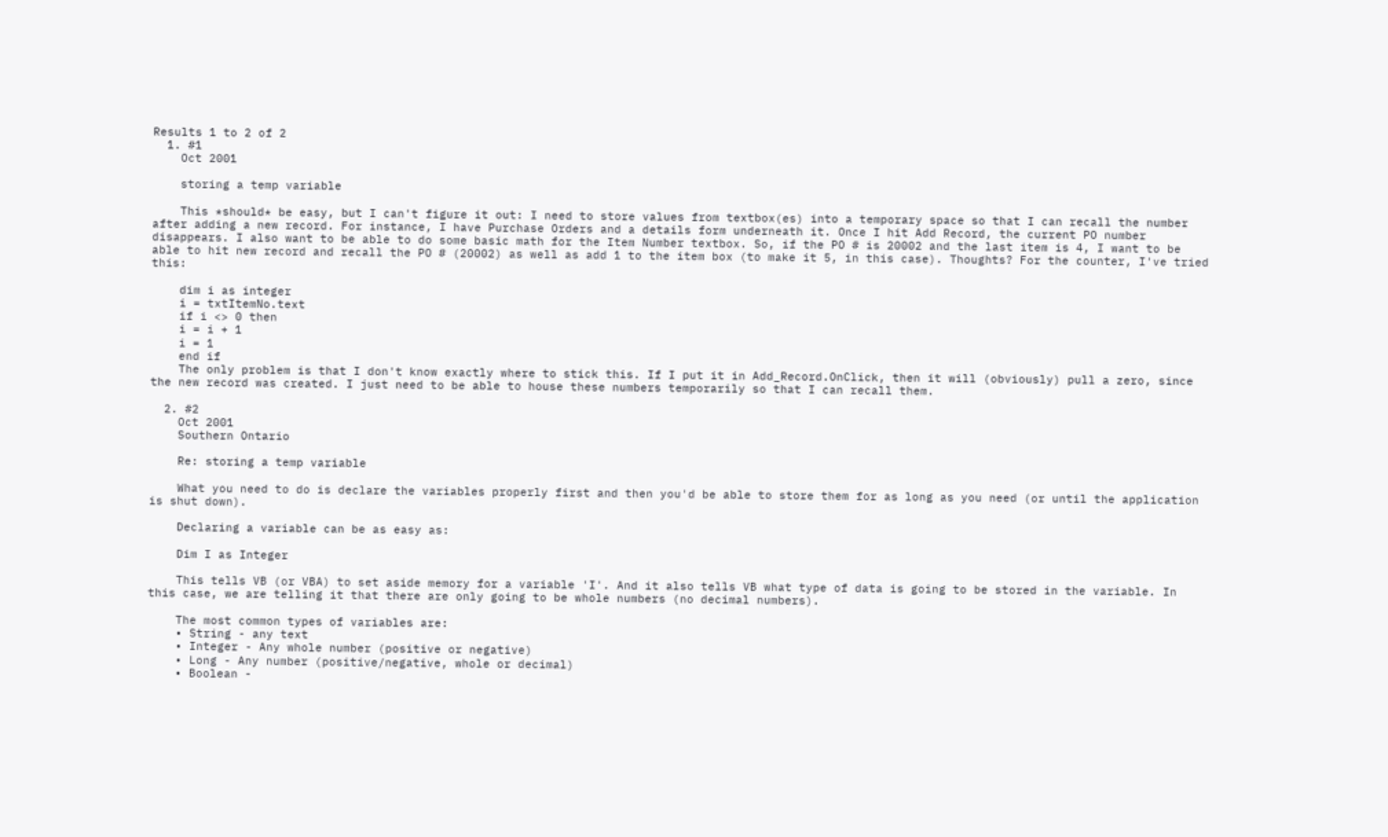Results 1 to 2 of 2
  1. #1
    Oct 2001

    storing a temp variable

    This *should* be easy, but I can't figure it out: I need to store values from textbox(es) into a temporary space so that I can recall the number after adding a new record. For instance, I have Purchase Orders and a details form underneath it. Once I hit Add Record, the current PO number disappears. I also want to be able to do some basic math for the Item Number textbox. So, if the PO # is 20002 and the last item is 4, I want to be able to hit new record and recall the PO # (20002) as well as add 1 to the item box (to make it 5, in this case). Thoughts? For the counter, I've tried this:

    dim i as integer
    i = txtItemNo.text
    if i <> 0 then
    i = i + 1
    i = 1
    end if
    The only problem is that I don't know exactly where to stick this. If I put it in Add_Record.OnClick, then it will (obviously) pull a zero, since the new record was created. I just need to be able to house these numbers temporarily so that I can recall them.

  2. #2
    Oct 2001
    Southern Ontario

    Re: storing a temp variable

    What you need to do is declare the variables properly first and then you'd be able to store them for as long as you need (or until the application is shut down).

    Declaring a variable can be as easy as:

    Dim I as Integer

    This tells VB (or VBA) to set aside memory for a variable 'I'. And it also tells VB what type of data is going to be stored in the variable. In this case, we are telling it that there are only going to be whole numbers (no decimal numbers).

    The most common types of variables are:
    • String - any text
    • Integer - Any whole number (positive or negative)
    • Long - Any number (positive/negative, whole or decimal)
    • Boolean -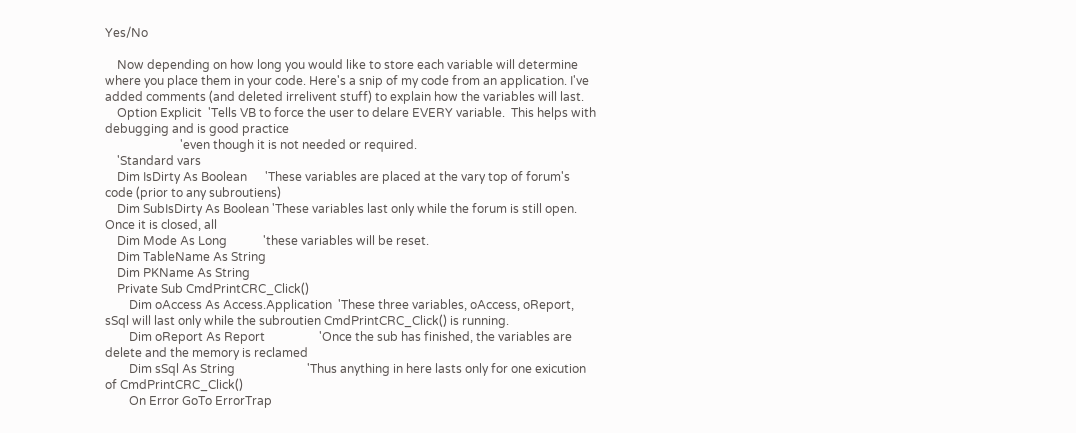Yes/No

    Now depending on how long you would like to store each variable will determine where you place them in your code. Here's a snip of my code from an application. I've added comments (and deleted irrelivent stuff) to explain how the variables will last.
    Option Explicit  'Tells VB to force the user to delare EVERY variable.  This helps with debugging and is good practice
                         'even though it is not needed or required.
    'Standard vars
    Dim IsDirty As Boolean      'These variables are placed at the vary top of forum's code (prior to any subroutiens)
    Dim SubIsDirty As Boolean 'These variables last only while the forum is still open.  Once it is closed, all
    Dim Mode As Long            'these variables will be reset.
    Dim TableName As String
    Dim PKName As String
    Private Sub CmdPrintCRC_Click()
        Dim oAccess As Access.Application  'These three variables, oAccess, oReport, sSql will last only while the subroutien CmdPrintCRC_Click() is running.
        Dim oReport As Report                  'Once the sub has finished, the variables are delete and the memory is reclamed
        Dim sSql As String                        'Thus anything in here lasts only for one exicution of CmdPrintCRC_Click()
        On Error GoTo ErrorTrap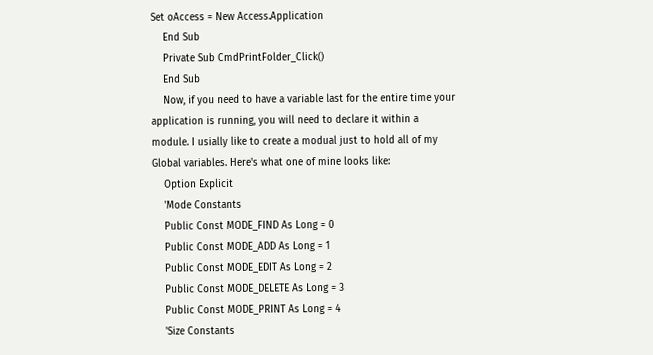Set oAccess = New Access.Application
    End Sub
    Private Sub CmdPrintFolder_Click()
    End Sub
    Now, if you need to have a variable last for the entire time your application is running, you will need to declare it within a module. I usially like to create a modual just to hold all of my Global variables. Here's what one of mine looks like:
    Option Explicit
    'Mode Constants
    Public Const MODE_FIND As Long = 0
    Public Const MODE_ADD As Long = 1
    Public Const MODE_EDIT As Long = 2
    Public Const MODE_DELETE As Long = 3
    Public Const MODE_PRINT As Long = 4
    'Size Constants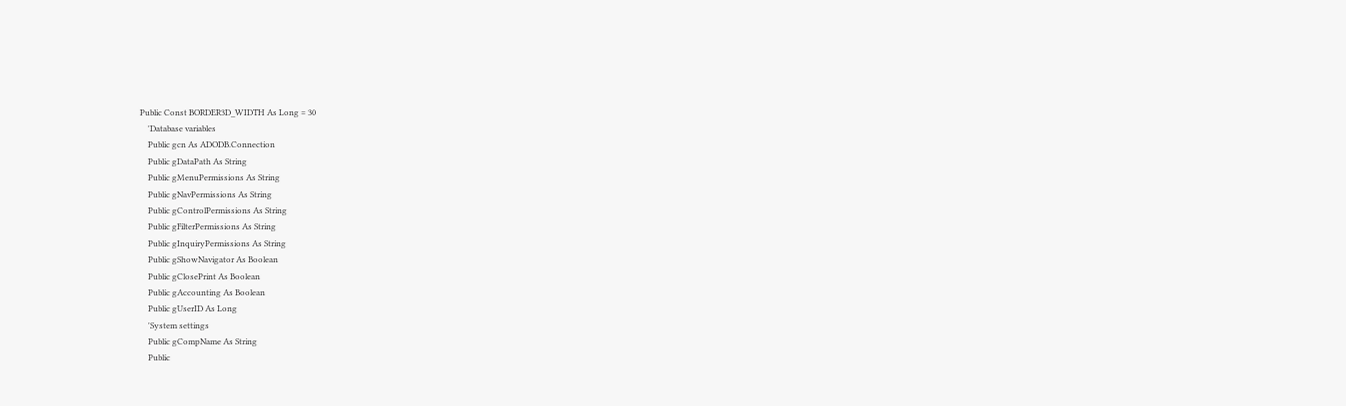Public Const BORDER3D_WIDTH As Long = 30
    'Database variables
    Public gcn As ADODB.Connection
    Public gDataPath As String
    Public gMenuPermissions As String
    Public gNavPermissions As String
    Public gControlPermissions As String
    Public gFilterPermissions As String
    Public gInquiryPermissions As String
    Public gShowNavigator As Boolean
    Public gClosePrint As Boolean
    Public gAccounting As Boolean
    Public gUserID As Long
    'System settings
    Public gCompName As String
    Public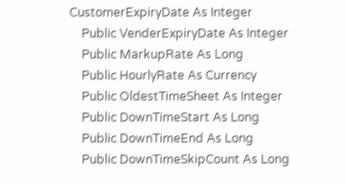CustomerExpiryDate As Integer
    Public VenderExpiryDate As Integer
    Public MarkupRate As Long
    Public HourlyRate As Currency
    Public OldestTimeSheet As Integer
    Public DownTimeStart As Long
    Public DownTimeEnd As Long
    Public DownTimeSkipCount As Long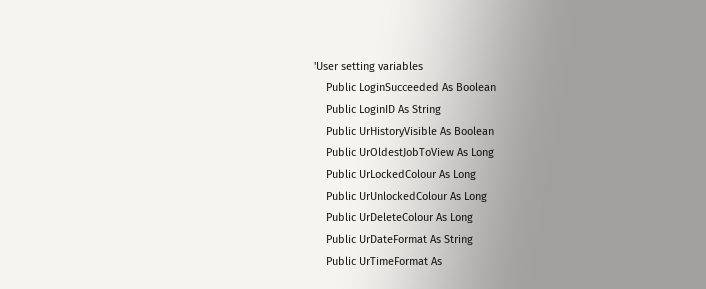'User setting variables
    Public LoginSucceeded As Boolean
    Public LoginID As String
    Public UrHistoryVisible As Boolean
    Public UrOldestJobToView As Long
    Public UrLockedColour As Long
    Public UrUnlockedColour As Long
    Public UrDeleteColour As Long
    Public UrDateFormat As String
    Public UrTimeFormat As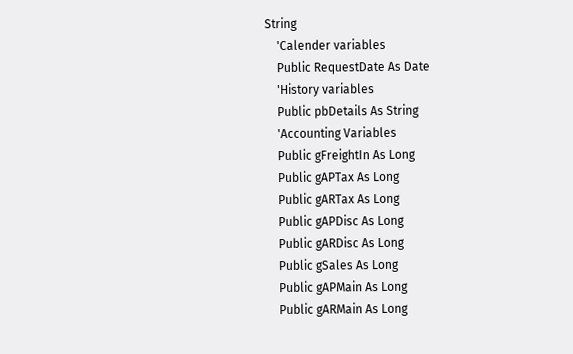String
    'Calender variables
    Public RequestDate As Date
    'History variables
    Public pbDetails As String
    'Accounting Variables
    Public gFreightIn As Long
    Public gAPTax As Long
    Public gARTax As Long
    Public gAPDisc As Long
    Public gARDisc As Long
    Public gSales As Long
    Public gAPMain As Long
    Public gARMain As Long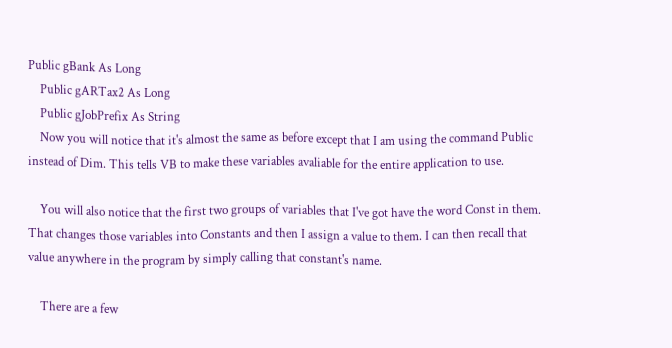Public gBank As Long
    Public gARTax2 As Long
    Public gJobPrefix As String
    Now you will notice that it's almost the same as before except that I am using the command Public instead of Dim. This tells VB to make these variables avaliable for the entire application to use.

    You will also notice that the first two groups of variables that I've got have the word Const in them. That changes those variables into Constants and then I assign a value to them. I can then recall that value anywhere in the program by simply calling that constant's name.

    There are a few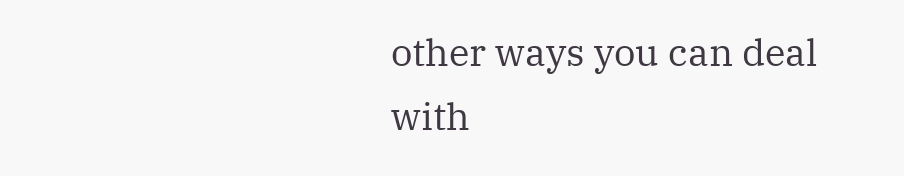other ways you can deal with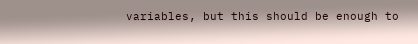variables, but this should be enough to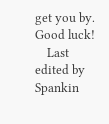get you by. Good luck!
    Last edited by Spankin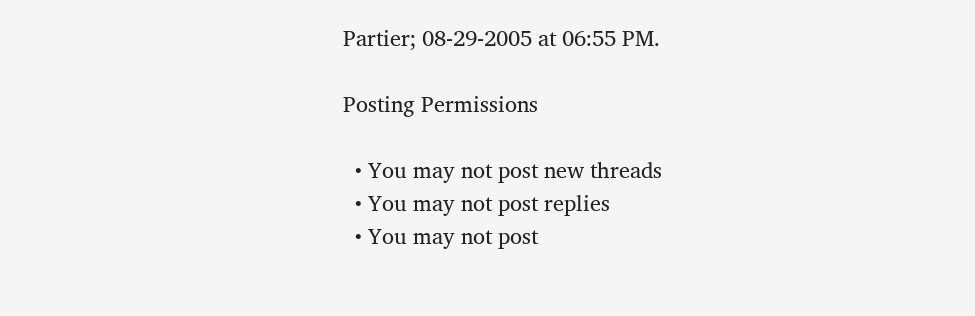Partier; 08-29-2005 at 06:55 PM.

Posting Permissions

  • You may not post new threads
  • You may not post replies
  • You may not post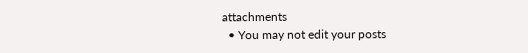attachments
  • You may not edit your posts